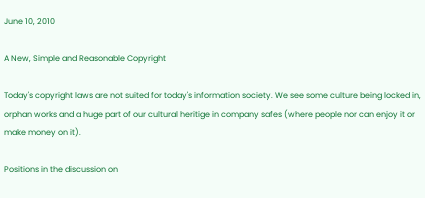June 10, 2010

A New, Simple and Reasonable Copyright

Today's copyright laws are not suited for today's information society. We see some culture being locked in, orphan works and a huge part of our cultural heritige in company safes (where people nor can enjoy it or make money on it).

Positions in the discussion on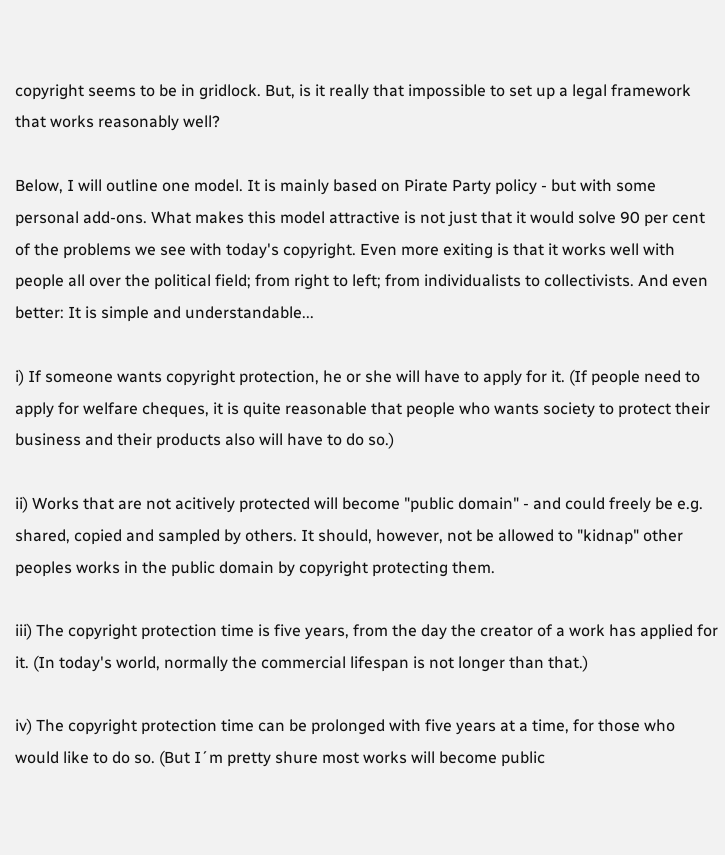copyright seems to be in gridlock. But, is it really that impossible to set up a legal framework that works reasonably well?

Below, I will outline one model. It is mainly based on Pirate Party policy - but with some personal add-ons. What makes this model attractive is not just that it would solve 90 per cent of the problems we see with today's copyright. Even more exiting is that it works well with people all over the political field; from right to left; from individualists to collectivists. And even better: It is simple and understandable...

i) If someone wants copyright protection, he or she will have to apply for it. (If people need to apply for welfare cheques, it is quite reasonable that people who wants society to protect their business and their products also will have to do so.)

ii) Works that are not acitively protected will become "public domain" - and could freely be e.g. shared, copied and sampled by others. It should, however, not be allowed to "kidnap" other peoples works in the public domain by copyright protecting them.

iii) The copyright protection time is five years, from the day the creator of a work has applied for it. (In today's world, normally the commercial lifespan is not longer than that.)

iv) The copyright protection time can be prolonged with five years at a time, for those who would like to do so. (But I´m pretty shure most works will become public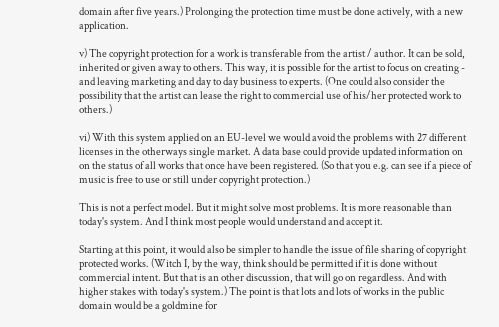domain after five years.) Prolonging the protection time must be done actively, with a new application.

v) The copyright protection for a work is transferable from the artist / author. It can be sold, inherited or given away to others. This way, it is possible for the artist to focus on creating - and leaving marketing and day to day business to experts. (One could also consider the possibility that the artist can lease the right to commercial use of his/her protected work to others.)

vi) With this system applied on an EU-level we would avoid the problems with 27 different licenses in the otherways single market. A data base could provide updated information on on the status of all works that once have been registered. (So that you e.g. can see if a piece of music is free to use or still under copyright protection.)

This is not a perfect model. But it might solve most problems. It is more reasonable than today's system. And I think most people would understand and accept it.

Starting at this point, it would also be simpler to handle the issue of file sharing of copyright protected works. (Witch I, by the way, think should be permitted if it is done without commercial intent. But that is an other discussion, that will go on regardless. And with higher stakes with today's system.) The point is that lots and lots of works in the public domain would be a goldmine for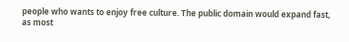people who wants to enjoy free culture. The public domain would expand fast, as most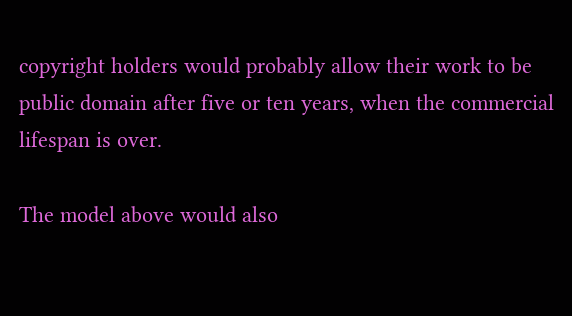copyright holders would probably allow their work to be public domain after five or ten years, when the commercial lifespan is over.

The model above would also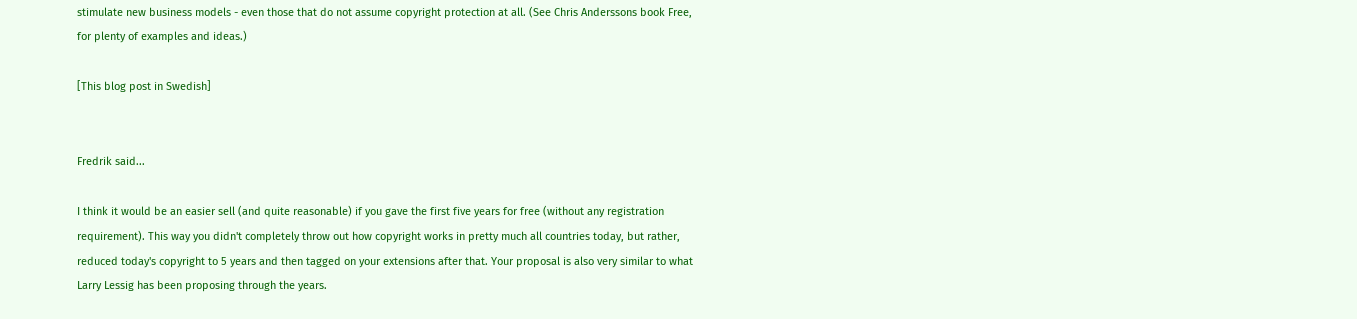stimulate new business models - even those that do not assume copyright protection at all. (See Chris Anderssons book Free, for plenty of examples and ideas.)

[This blog post in Swedish]


Fredrik said...

I think it would be an easier sell (and quite reasonable) if you gave the first five years for free (without any registration requirement). This way you didn't completely throw out how copyright works in pretty much all countries today, but rather, reduced today's copyright to 5 years and then tagged on your extensions after that. Your proposal is also very similar to what Larry Lessig has been proposing through the years.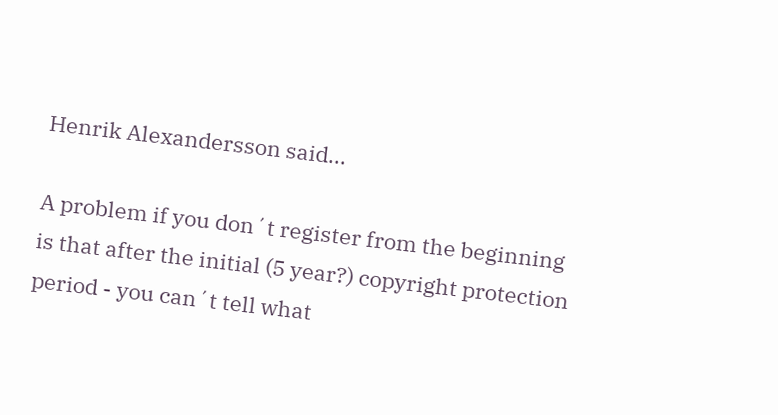Henrik Alexandersson said...

A problem if you don´t register from the beginning is that after the initial (5 year?) copyright protection period - you can´t tell what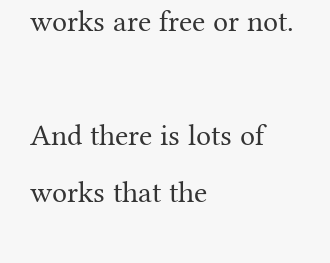works are free or not.

And there is lots of works that the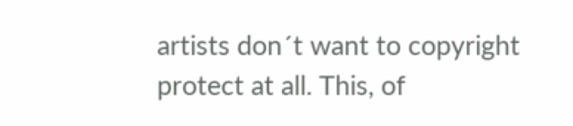artists don´t want to copyright protect at all. This, of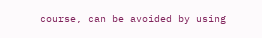course, can be avoided by using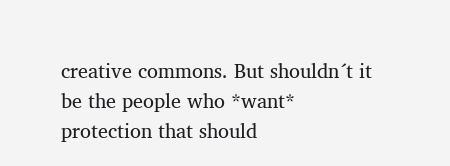creative commons. But shouldn´t it be the people who *want* protection that should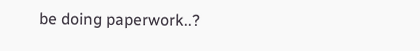be doing paperwork..?